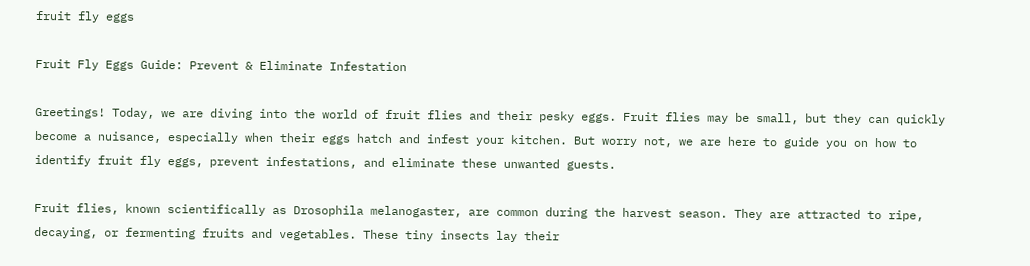fruit fly eggs

Fruit Fly Eggs Guide: Prevent & Eliminate Infestation

Greetings! Today, we are diving into the world of fruit flies and their pesky eggs. Fruit flies may be small, but they can quickly become a nuisance, especially when their eggs hatch and infest your kitchen. But worry not, we are here to guide you on how to identify fruit fly eggs, prevent infestations, and eliminate these unwanted guests.

Fruit flies, known scientifically as Drosophila melanogaster, are common during the harvest season. They are attracted to ripe, decaying, or fermenting fruits and vegetables. These tiny insects lay their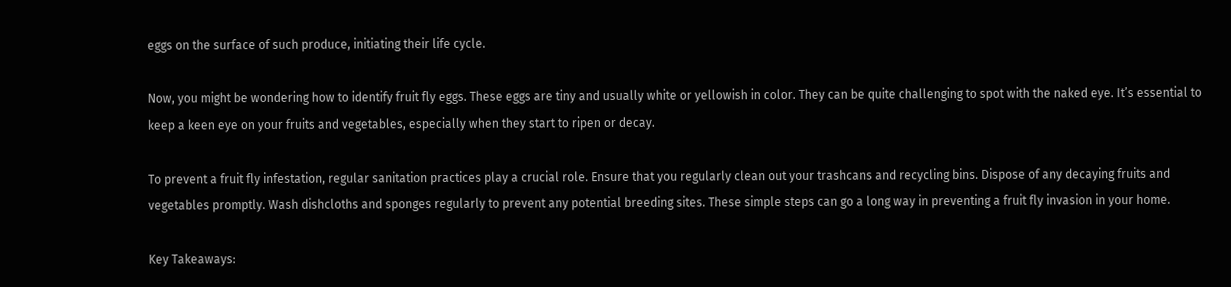eggs on the surface of such produce, initiating their life cycle.

Now, you might be wondering how to identify fruit fly eggs. These eggs are tiny and usually white or yellowish in color. They can be quite challenging to spot with the naked eye. It’s essential to keep a keen eye on your fruits and vegetables, especially when they start to ripen or decay.

To prevent a fruit fly infestation, regular sanitation practices play a crucial role. Ensure that you regularly clean out your trashcans and recycling bins. Dispose of any decaying fruits and vegetables promptly. Wash dishcloths and sponges regularly to prevent any potential breeding sites. These simple steps can go a long way in preventing a fruit fly invasion in your home.

Key Takeaways: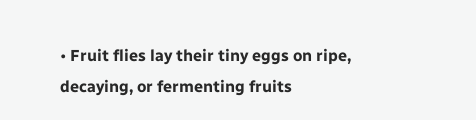• Fruit flies lay their tiny eggs on ripe, decaying, or fermenting fruits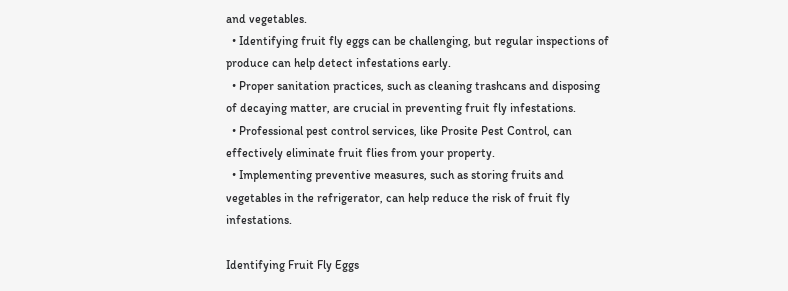and vegetables.
  • Identifying fruit fly eggs can be challenging, but regular inspections of produce can help detect infestations early.
  • Proper sanitation practices, such as cleaning trashcans and disposing of decaying matter, are crucial in preventing fruit fly infestations.
  • Professional pest control services, like Prosite Pest Control, can effectively eliminate fruit flies from your property.
  • Implementing preventive measures, such as storing fruits and vegetables in the refrigerator, can help reduce the risk of fruit fly infestations.

Identifying Fruit Fly Eggs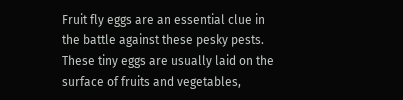Fruit fly eggs are an essential clue in the battle against these pesky pests. These tiny eggs are usually laid on the surface of fruits and vegetables,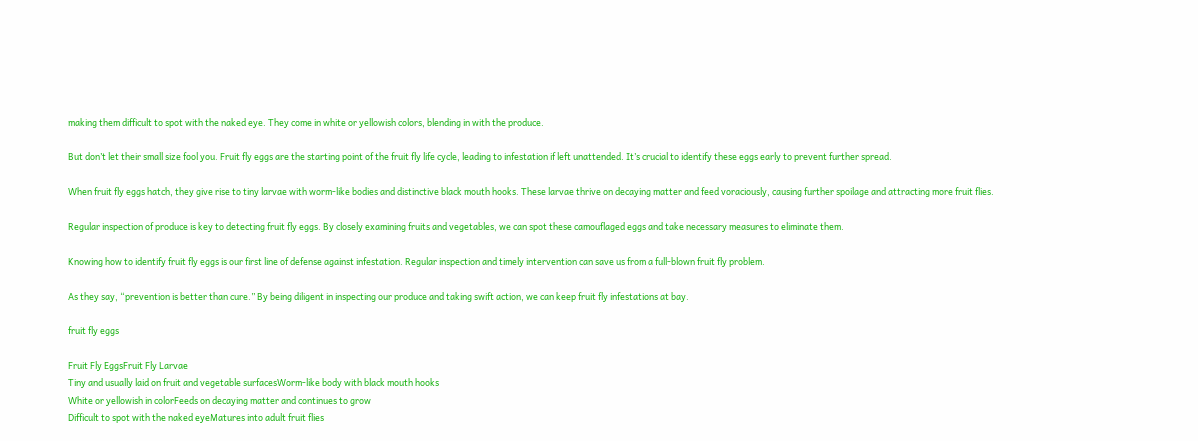making them difficult to spot with the naked eye. They come in white or yellowish colors, blending in with the produce.

But don’t let their small size fool you. Fruit fly eggs are the starting point of the fruit fly life cycle, leading to infestation if left unattended. It’s crucial to identify these eggs early to prevent further spread.

When fruit fly eggs hatch, they give rise to tiny larvae with worm-like bodies and distinctive black mouth hooks. These larvae thrive on decaying matter and feed voraciously, causing further spoilage and attracting more fruit flies.

Regular inspection of produce is key to detecting fruit fly eggs. By closely examining fruits and vegetables, we can spot these camouflaged eggs and take necessary measures to eliminate them.

Knowing how to identify fruit fly eggs is our first line of defense against infestation. Regular inspection and timely intervention can save us from a full-blown fruit fly problem.

As they say, “prevention is better than cure.” By being diligent in inspecting our produce and taking swift action, we can keep fruit fly infestations at bay.

fruit fly eggs

Fruit Fly EggsFruit Fly Larvae
Tiny and usually laid on fruit and vegetable surfacesWorm-like body with black mouth hooks
White or yellowish in colorFeeds on decaying matter and continues to grow
Difficult to spot with the naked eyeMatures into adult fruit flies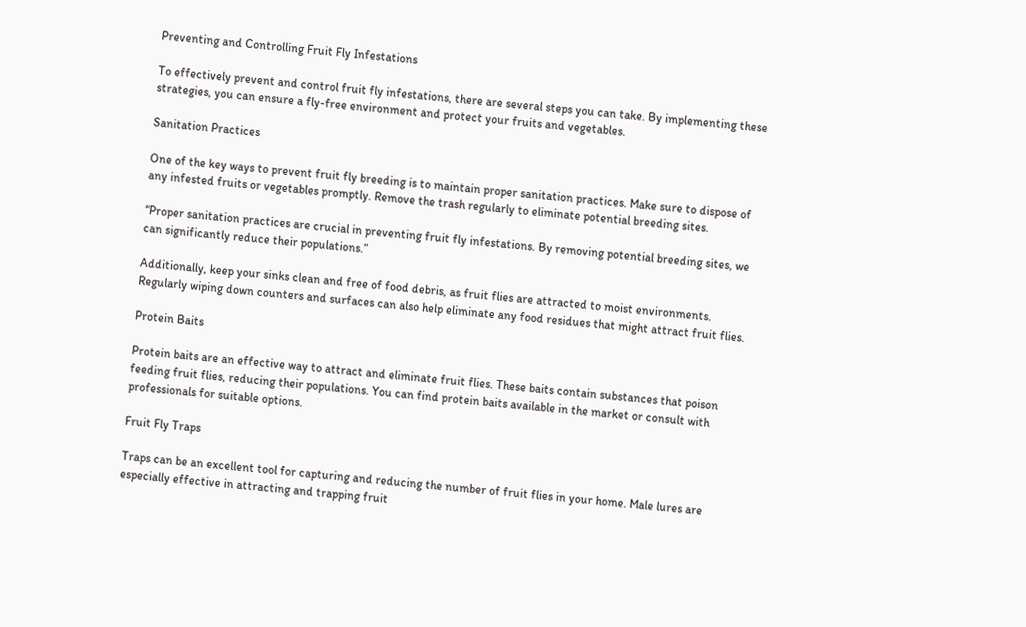Preventing and Controlling Fruit Fly Infestations

To effectively prevent and control fruit fly infestations, there are several steps you can take. By implementing these strategies, you can ensure a fly-free environment and protect your fruits and vegetables.

Sanitation Practices

One of the key ways to prevent fruit fly breeding is to maintain proper sanitation practices. Make sure to dispose of any infested fruits or vegetables promptly. Remove the trash regularly to eliminate potential breeding sites.

“Proper sanitation practices are crucial in preventing fruit fly infestations. By removing potential breeding sites, we can significantly reduce their populations.”

Additionally, keep your sinks clean and free of food debris, as fruit flies are attracted to moist environments. Regularly wiping down counters and surfaces can also help eliminate any food residues that might attract fruit flies.

Protein Baits

Protein baits are an effective way to attract and eliminate fruit flies. These baits contain substances that poison feeding fruit flies, reducing their populations. You can find protein baits available in the market or consult with professionals for suitable options.

Fruit Fly Traps

Traps can be an excellent tool for capturing and reducing the number of fruit flies in your home. Male lures are especially effective in attracting and trapping fruit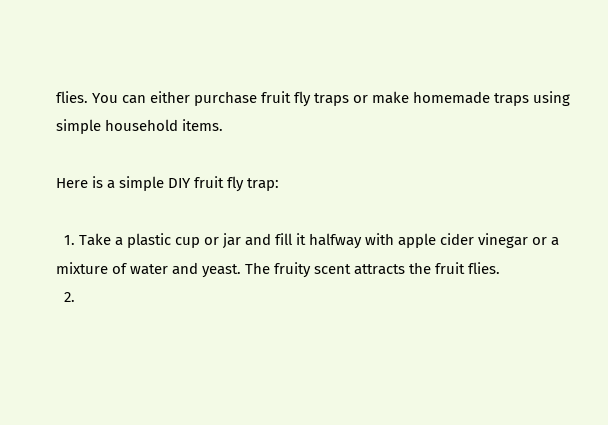flies. You can either purchase fruit fly traps or make homemade traps using simple household items.

Here is a simple DIY fruit fly trap:

  1. Take a plastic cup or jar and fill it halfway with apple cider vinegar or a mixture of water and yeast. The fruity scent attracts the fruit flies.
  2.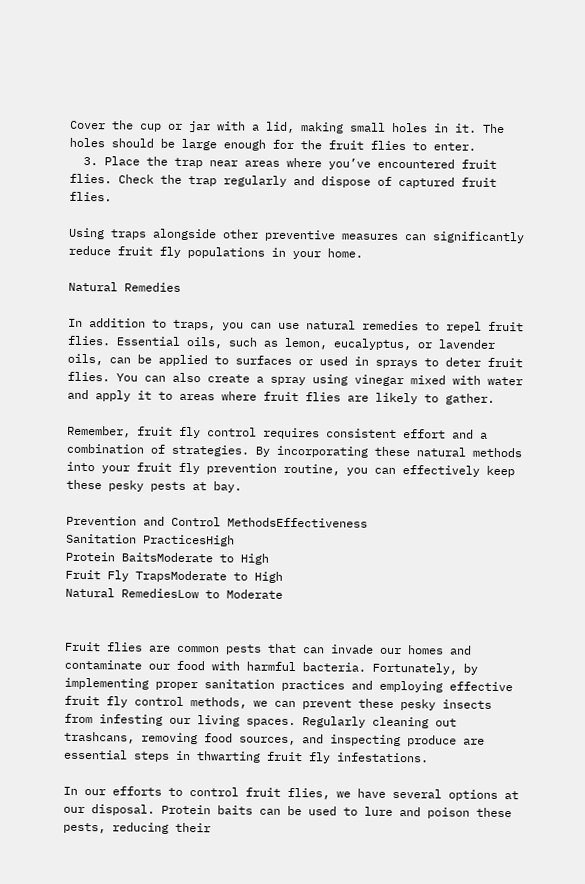Cover the cup or jar with a lid, making small holes in it. The holes should be large enough for the fruit flies to enter.
  3. Place the trap near areas where you’ve encountered fruit flies. Check the trap regularly and dispose of captured fruit flies.

Using traps alongside other preventive measures can significantly reduce fruit fly populations in your home.

Natural Remedies

In addition to traps, you can use natural remedies to repel fruit flies. Essential oils, such as lemon, eucalyptus, or lavender oils, can be applied to surfaces or used in sprays to deter fruit flies. You can also create a spray using vinegar mixed with water and apply it to areas where fruit flies are likely to gather.

Remember, fruit fly control requires consistent effort and a combination of strategies. By incorporating these natural methods into your fruit fly prevention routine, you can effectively keep these pesky pests at bay.

Prevention and Control MethodsEffectiveness
Sanitation PracticesHigh
Protein BaitsModerate to High
Fruit Fly TrapsModerate to High
Natural RemediesLow to Moderate


Fruit flies are common pests that can invade our homes and contaminate our food with harmful bacteria. Fortunately, by implementing proper sanitation practices and employing effective fruit fly control methods, we can prevent these pesky insects from infesting our living spaces. Regularly cleaning out trashcans, removing food sources, and inspecting produce are essential steps in thwarting fruit fly infestations.

In our efforts to control fruit flies, we have several options at our disposal. Protein baits can be used to lure and poison these pests, reducing their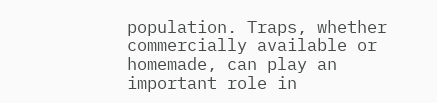population. Traps, whether commercially available or homemade, can play an important role in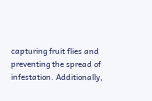capturing fruit flies and preventing the spread of infestation. Additionally,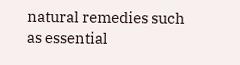natural remedies such as essential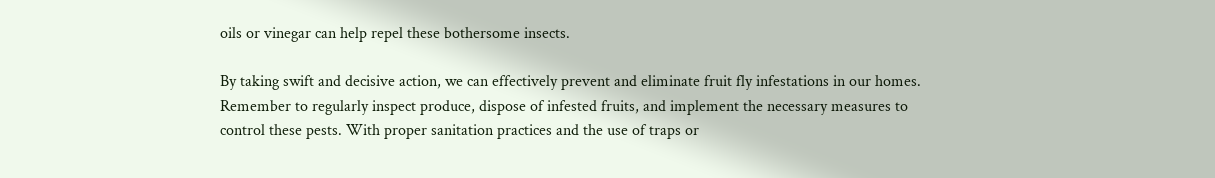oils or vinegar can help repel these bothersome insects.

By taking swift and decisive action, we can effectively prevent and eliminate fruit fly infestations in our homes. Remember to regularly inspect produce, dispose of infested fruits, and implement the necessary measures to control these pests. With proper sanitation practices and the use of traps or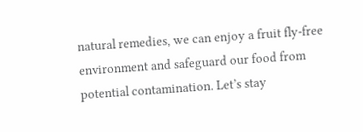natural remedies, we can enjoy a fruit fly-free environment and safeguard our food from potential contamination. Let’s stay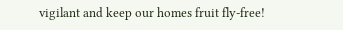vigilant and keep our homes fruit fly-free!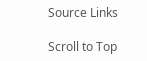Source Links

Scroll to Top